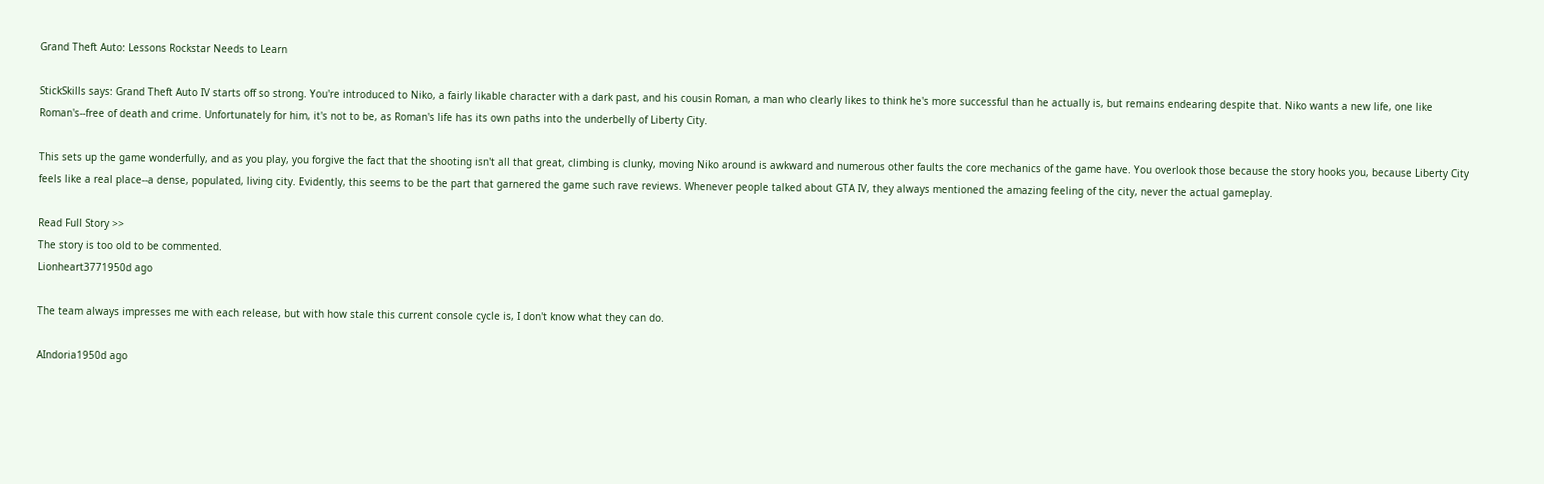Grand Theft Auto: Lessons Rockstar Needs to Learn

StickSkills says: Grand Theft Auto IV starts off so strong. You're introduced to Niko, a fairly likable character with a dark past, and his cousin Roman, a man who clearly likes to think he's more successful than he actually is, but remains endearing despite that. Niko wants a new life, one like Roman's--free of death and crime. Unfortunately for him, it's not to be, as Roman's life has its own paths into the underbelly of Liberty City.

This sets up the game wonderfully, and as you play, you forgive the fact that the shooting isn't all that great, climbing is clunky, moving Niko around is awkward and numerous other faults the core mechanics of the game have. You overlook those because the story hooks you, because Liberty City feels like a real place--a dense, populated, living city. Evidently, this seems to be the part that garnered the game such rave reviews. Whenever people talked about GTA IV, they always mentioned the amazing feeling of the city, never the actual gameplay.

Read Full Story >>
The story is too old to be commented.
Lionheart3771950d ago

The team always impresses me with each release, but with how stale this current console cycle is, I don't know what they can do.

AIndoria1950d ago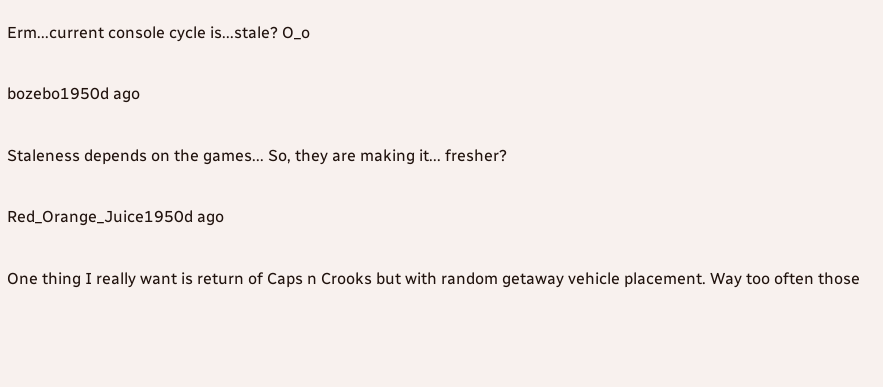Erm...current console cycle is...stale? O_o

bozebo1950d ago

Staleness depends on the games... So, they are making it... fresher?

Red_Orange_Juice1950d ago

One thing I really want is return of Caps n Crooks but with random getaway vehicle placement. Way too often those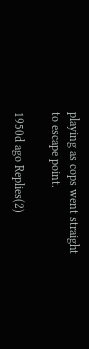playing as cops went straight to escape point.

1950d ago Replies(2)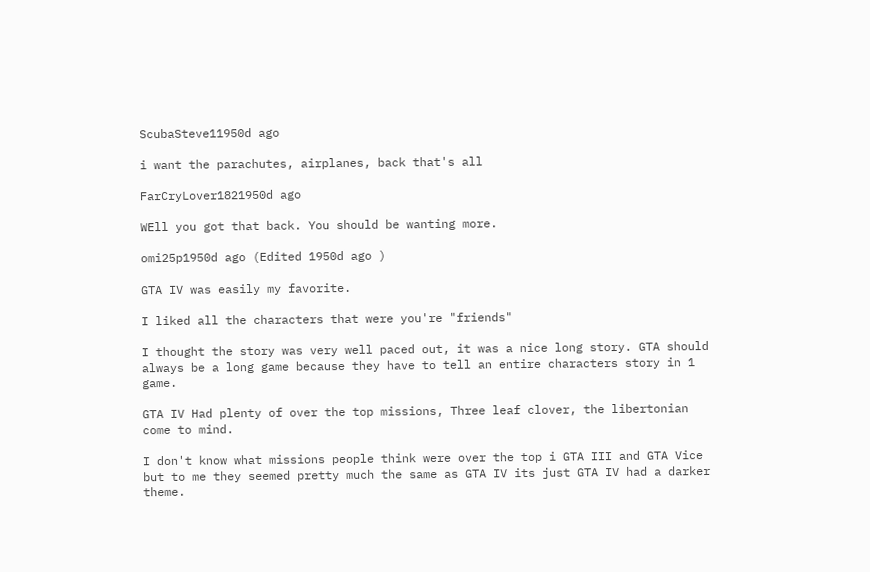ScubaSteve11950d ago

i want the parachutes, airplanes, back that's all

FarCryLover1821950d ago

WEll you got that back. You should be wanting more.

omi25p1950d ago (Edited 1950d ago )

GTA IV was easily my favorite.

I liked all the characters that were you're "friends"

I thought the story was very well paced out, it was a nice long story. GTA should always be a long game because they have to tell an entire characters story in 1 game.

GTA IV Had plenty of over the top missions, Three leaf clover, the libertonian come to mind.

I don't know what missions people think were over the top i GTA III and GTA Vice but to me they seemed pretty much the same as GTA IV its just GTA IV had a darker theme.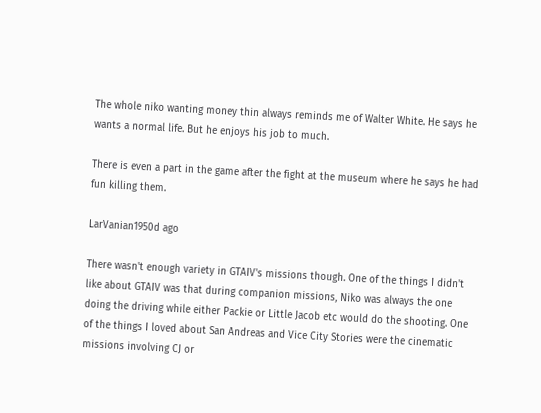The whole niko wanting money thin always reminds me of Walter White. He says he wants a normal life. But he enjoys his job to much.

There is even a part in the game after the fight at the museum where he says he had fun killing them.

LarVanian1950d ago

There wasn't enough variety in GTAIV's missions though. One of the things I didn't like about GTAIV was that during companion missions, Niko was always the one doing the driving while either Packie or Little Jacob etc would do the shooting. One of the things I loved about San Andreas and Vice City Stories were the cinematic missions involving CJ or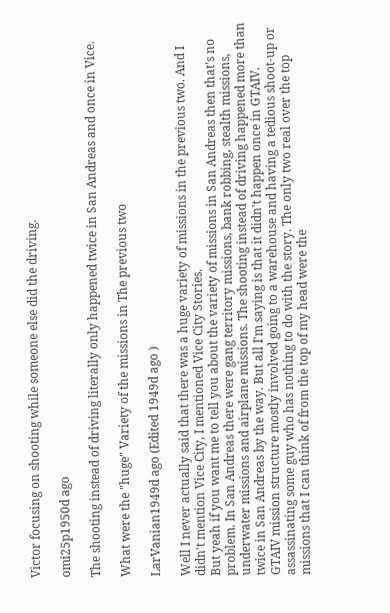Victor focusing on shooting while someone else did the driving.

omi25p1950d ago

The shooting instead of driving literally only happened twice in San Andreas and once in Vice.

What were the "huge" Variety of the missions in The previous two

LarVanian1949d ago (Edited 1949d ago )

Well I never actually said that there was a huge variety of missions in the previous two. And I didn't mention Vice City, I mentioned Vice City Stories.
But yeah if you want me to tell you about the variety of missions in San Andreas then that's no problem. In San Andreas there were gang territory missions, bank robbing, stealth missions, underwater missions and airplane missions. The shooting instead of driving happened more than twice in San Andreas by the way. But all I'm saying is that it didn't happen once in GTAIV.
GTAIV mission structure mostly involved going to a warehouse and having a tedious shoot-up or assassinating some guy who has nothing to do with the story. The only two real over the top missions that I can think of from the top of my head were the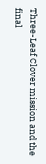Three-Leaf Clover mission and the final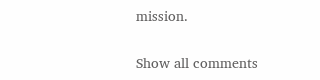mission.

Show all comments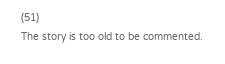(51)
The story is too old to be commented.